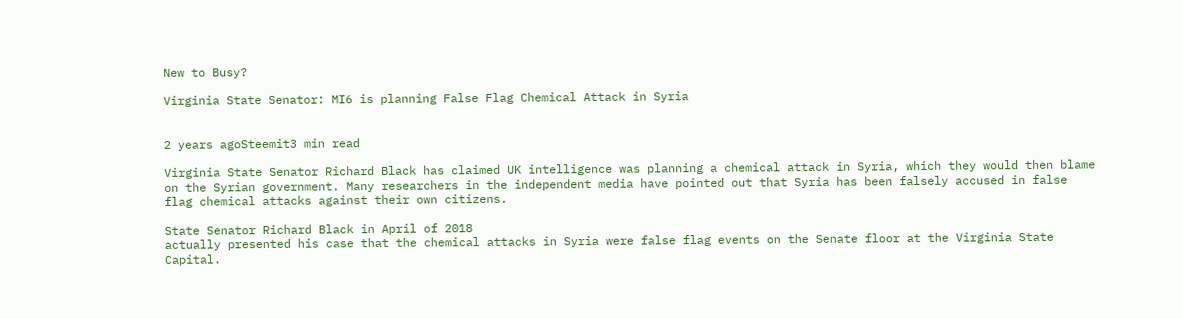New to Busy?

Virginia State Senator: MI6 is planning False Flag Chemical Attack in Syria


2 years agoSteemit3 min read

Virginia State Senator Richard Black has claimed UK intelligence was planning a chemical attack in Syria, which they would then blame on the Syrian government. Many researchers in the independent media have pointed out that Syria has been falsely accused in false flag chemical attacks against their own citizens.

State Senator Richard Black in April of 2018
actually presented his case that the chemical attacks in Syria were false flag events on the Senate floor at the Virginia State Capital.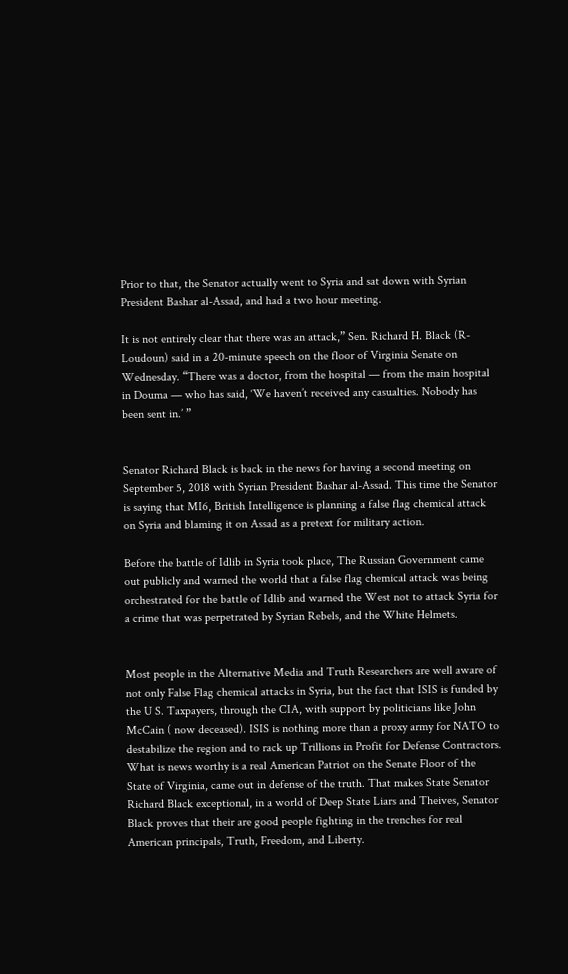Prior to that, the Senator actually went to Syria and sat down with Syrian President Bashar al-Assad, and had a two hour meeting.

It is not entirely clear that there was an attack,” Sen. Richard H. Black (R-Loudoun) said in a 20-minute speech on the floor of Virginia Senate on Wednesday. “There was a doctor, from the hospital — from the main hospital in Douma — who has said, ‘We haven’t received any casualties. Nobody has been sent in.’ ”


Senator Richard Black is back in the news for having a second meeting on September 5, 2018 with Syrian President Bashar al-Assad. This time the Senator is saying that MI6, British Intelligence is planning a false flag chemical attack on Syria and blaming it on Assad as a pretext for military action.

Before the battle of Idlib in Syria took place, The Russian Government came out publicly and warned the world that a false flag chemical attack was being orchestrated for the battle of Idlib and warned the West not to attack Syria for a crime that was perpetrated by Syrian Rebels, and the White Helmets.


Most people in the Alternative Media and Truth Researchers are well aware of not only False Flag chemical attacks in Syria, but the fact that ISIS is funded by the U S. Taxpayers, through the CIA, with support by politicians like John McCain ( now deceased). ISIS is nothing more than a proxy army for NATO to destabilize the region and to rack up Trillions in Profit for Defense Contractors. What is news worthy is a real American Patriot on the Senate Floor of the State of Virginia, came out in defense of the truth. That makes State Senator Richard Black exceptional, in a world of Deep State Liars and Theives, Senator Black proves that their are good people fighting in the trenches for real American principals, Truth, Freedom, and Liberty.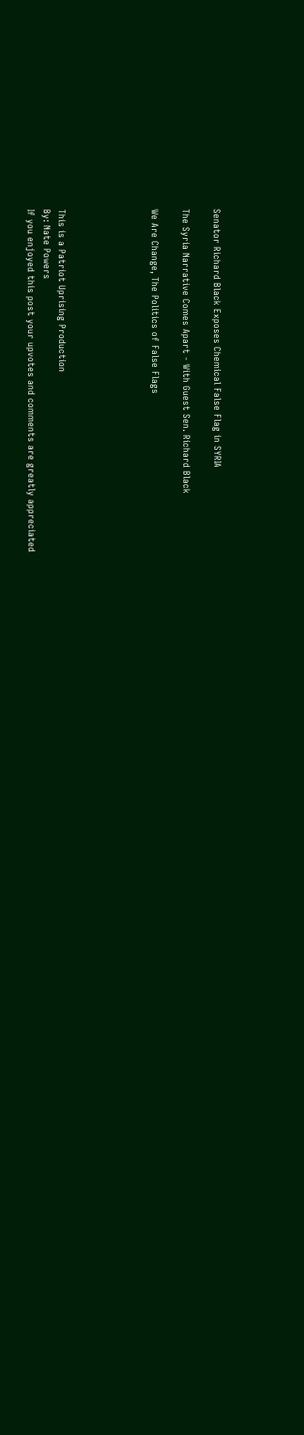Senator Richard Black Exposes Chemical False Flag in SYRIA

The Syria Narrative Comes Apart - With Guest Sen. Richard Black

We Are Change, The Politics of False Flags





This is a Patriot Uprising Production
By: Nate Powers
If you enjoyed this post your upvotes and comments are greatly appreciated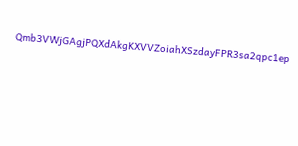Qmb3VWjGAgjPQXdAkgKXVVZoiahXSzdayFPR3sa2qpc1ep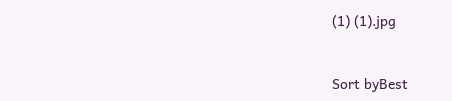(1) (1).jpg


Sort byBest